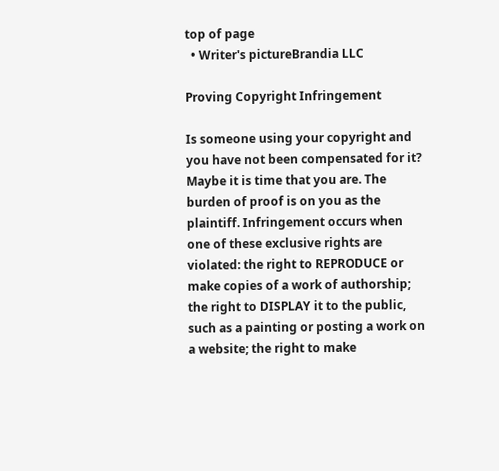top of page
  • Writer's pictureBrandia LLC

Proving Copyright Infringement

Is someone using your copyright and you have not been compensated for it? Maybe it is time that you are. The burden of proof is on you as the plaintiff. Infringement occurs when one of these exclusive rights are violated: the right to REPRODUCE or make copies of a work of authorship; the right to DISPLAY it to the public, such as a painting or posting a work on a website; the right to make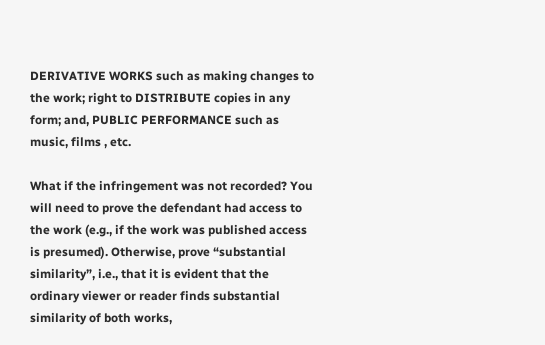DERIVATIVE WORKS such as making changes to the work; right to DISTRIBUTE copies in any form; and, PUBLIC PERFORMANCE such as music, films , etc.

What if the infringement was not recorded? You will need to prove the defendant had access to the work (e.g., if the work was published access is presumed). Otherwise, prove “substantial similarity”, i.e., that it is evident that the ordinary viewer or reader finds substantial similarity of both works,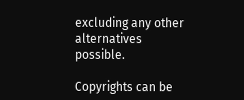excluding any other alternatives possible.

Copyrights can be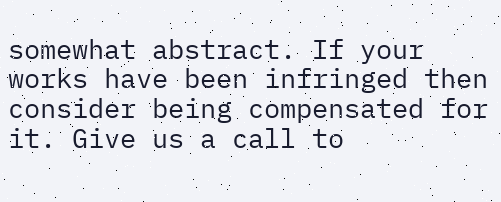somewhat abstract. If your works have been infringed then consider being compensated for it. Give us a call to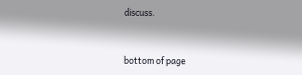discuss.



bottom of page